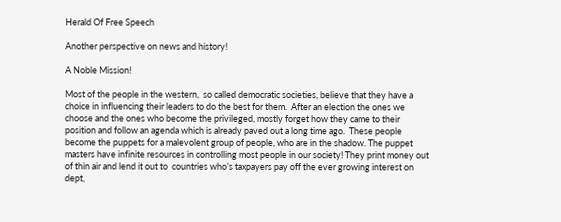Herald Of Free Speech

Another perspective on news and history!

A Noble Mission!

Most of the people in the western,  so called democratic societies, believe that they have a choice in influencing their leaders to do the best for them.  After an election the ones we choose and the ones who become the privileged, mostly forget how they came to their position and follow an agenda which is already paved out a long time ago.  These people become the puppets for a malevolent group of people, who are in the shadow. The puppet masters have infinite resources in controlling most people in our society! They print money out of thin air and lend it out to  countries who’s taxpayers pay off the ever growing interest on dept,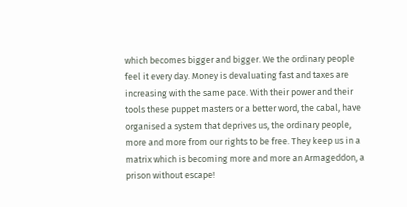which becomes bigger and bigger. We the ordinary people feel it every day. Money is devaluating fast and taxes are increasing with the same pace. With their power and their tools these puppet masters or a better word, the cabal, have organised a system that deprives us, the ordinary people, more and more from our rights to be free. They keep us in a matrix which is becoming more and more an Armageddon, a prison without escape!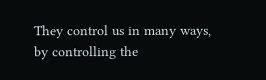They control us in many ways, by controlling the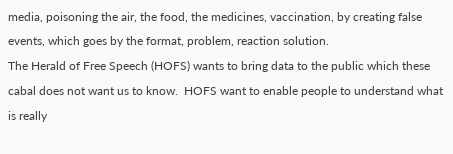media, poisoning the air, the food, the medicines, vaccination, by creating false events, which goes by the format, problem, reaction solution.
The Herald of Free Speech (HOFS) wants to bring data to the public which these cabal does not want us to know.  HOFS want to enable people to understand what is really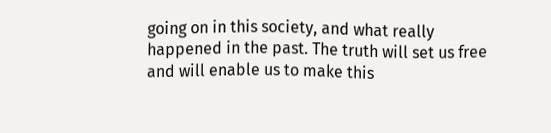going on in this society, and what really happened in the past. The truth will set us free and will enable us to make this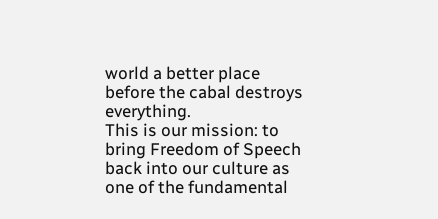world a better place before the cabal destroys everything.
This is our mission: to bring Freedom of Speech back into our culture as one of the fundamental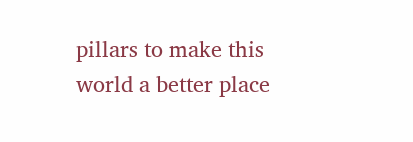pillars to make this world a better place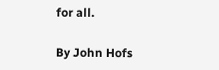for all.

By John Hofs